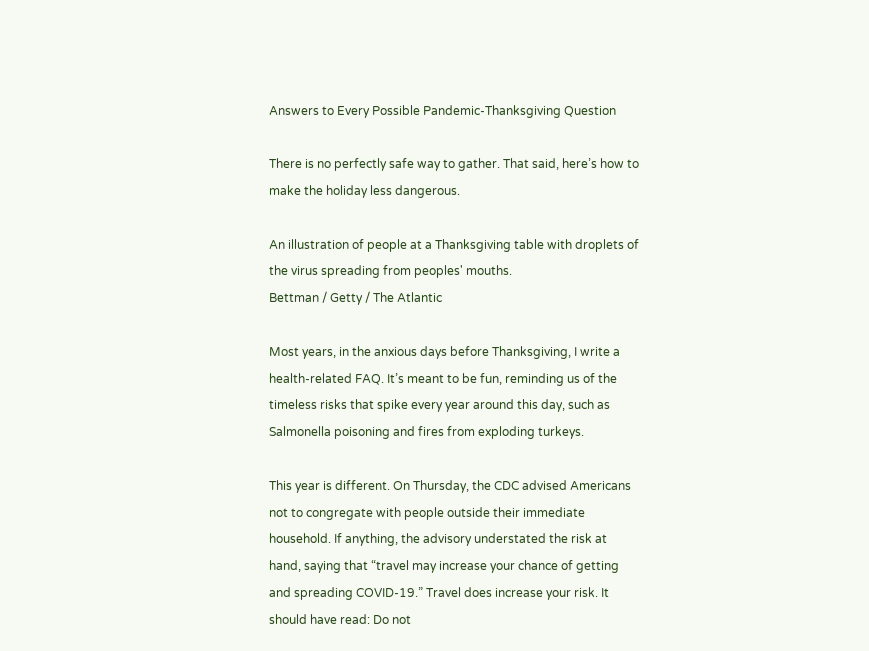Answers to Every Possible Pandemic-Thanksgiving Question

There is no perfectly safe way to gather. That said, here’s how to make the holiday less dangerous.

An illustration of people at a Thanksgiving table with droplets of the virus spreading from peoples' mouths.
Bettman / Getty / The Atlantic

Most years, in the anxious days before Thanksgiving, I write a health-related FAQ. It’s meant to be fun, reminding us of the timeless risks that spike every year around this day, such as Salmonella poisoning and fires from exploding turkeys.

This year is different. On Thursday, the CDC advised Americans not to congregate with people outside their immediate household. If anything, the advisory understated the risk at hand, saying that “travel may increase your chance of getting and spreading COVID-19.” Travel does increase your risk. It should have read: Do not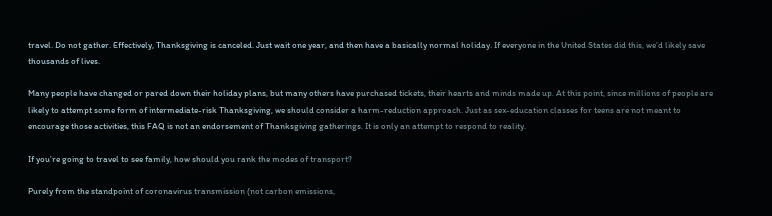travel. Do not gather. Effectively, Thanksgiving is canceled. Just wait one year, and then have a basically normal holiday. If everyone in the United States did this, we’d likely save thousands of lives.

Many people have changed or pared down their holiday plans, but many others have purchased tickets, their hearts and minds made up. At this point, since millions of people are likely to attempt some form of intermediate-risk Thanksgiving, we should consider a harm-reduction approach. Just as sex-education classes for teens are not meant to encourage those activities, this FAQ is not an endorsement of Thanksgiving gatherings. It is only an attempt to respond to reality.

If you’re going to travel to see family, how should you rank the modes of transport?

Purely from the standpoint of coronavirus transmission (not carbon emissions,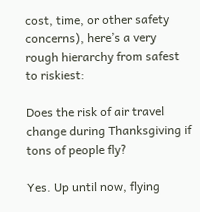cost, time, or other safety concerns), here’s a very rough hierarchy from safest to riskiest:

Does the risk of air travel change during Thanksgiving if tons of people fly?

Yes. Up until now, flying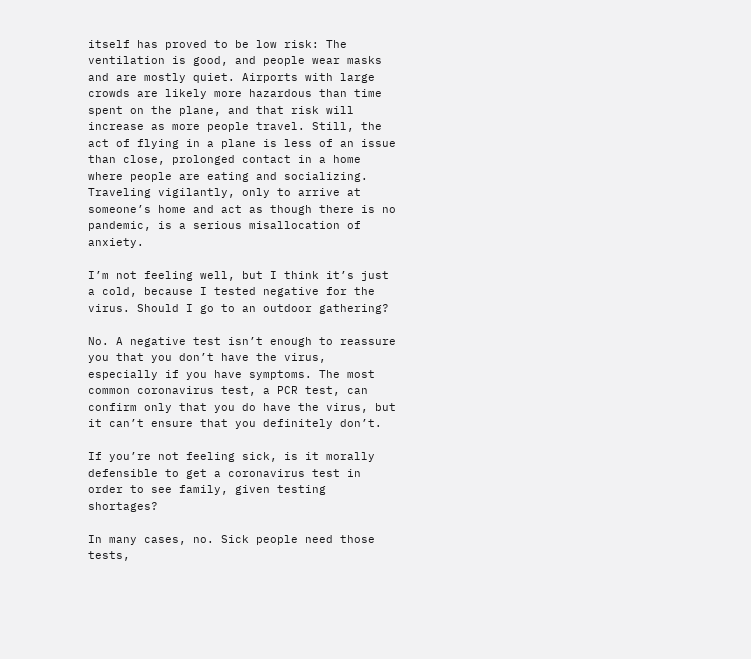itself has proved to be low risk: The ventilation is good, and people wear masks and are mostly quiet. Airports with large crowds are likely more hazardous than time spent on the plane, and that risk will increase as more people travel. Still, the act of flying in a plane is less of an issue than close, prolonged contact in a home where people are eating and socializing. Traveling vigilantly, only to arrive at someone’s home and act as though there is no pandemic, is a serious misallocation of anxiety.

I’m not feeling well, but I think it’s just a cold, because I tested negative for the virus. Should I go to an outdoor gathering?

No. A negative test isn’t enough to reassure you that you don’t have the virus, especially if you have symptoms. The most common coronavirus test, a PCR test, can confirm only that you do have the virus, but it can’t ensure that you definitely don’t.

If you’re not feeling sick, is it morally defensible to get a coronavirus test in order to see family, given testing shortages?

In many cases, no. Sick people need those tests,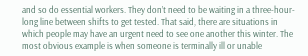and so do essential workers. They don’t need to be waiting in a three-hour-long line between shifts to get tested. That said, there are situations in which people may have an urgent need to see one another this winter. The most obvious example is when someone is terminally ill or unable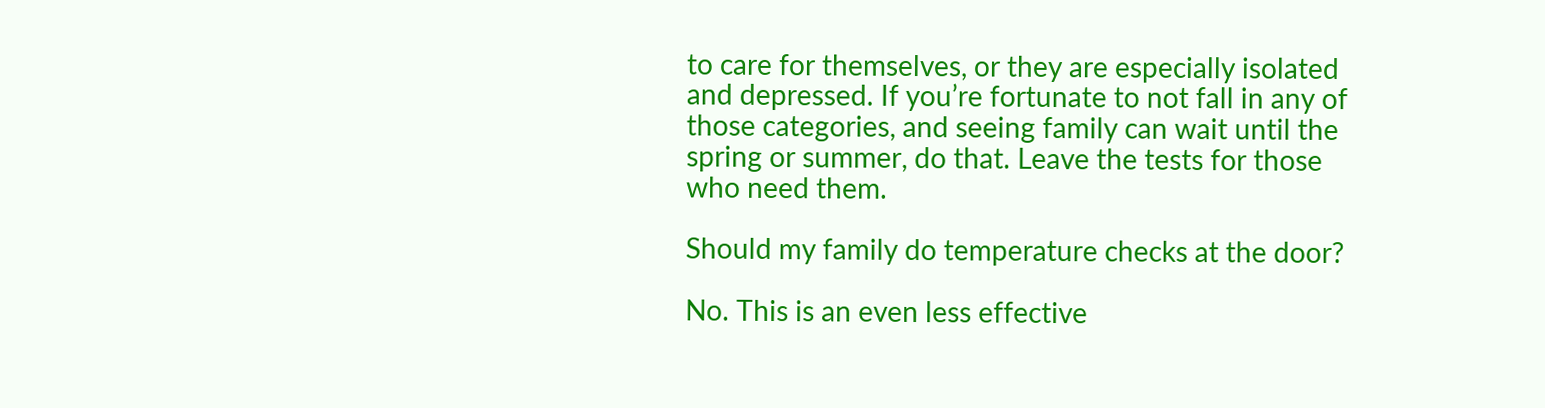to care for themselves, or they are especially isolated and depressed. If you’re fortunate to not fall in any of those categories, and seeing family can wait until the spring or summer, do that. Leave the tests for those who need them.

Should my family do temperature checks at the door?

No. This is an even less effective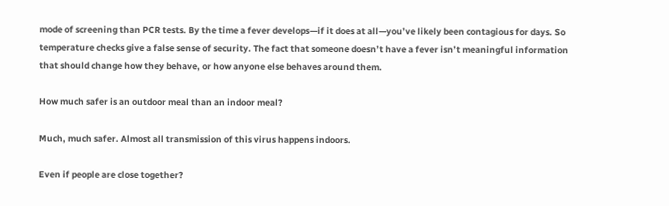mode of screening than PCR tests. By the time a fever develops—if it does at all—you’ve likely been contagious for days. So temperature checks give a false sense of security. The fact that someone doesn’t have a fever isn’t meaningful information that should change how they behave, or how anyone else behaves around them.

How much safer is an outdoor meal than an indoor meal?

Much, much safer. Almost all transmission of this virus happens indoors.

Even if people are close together?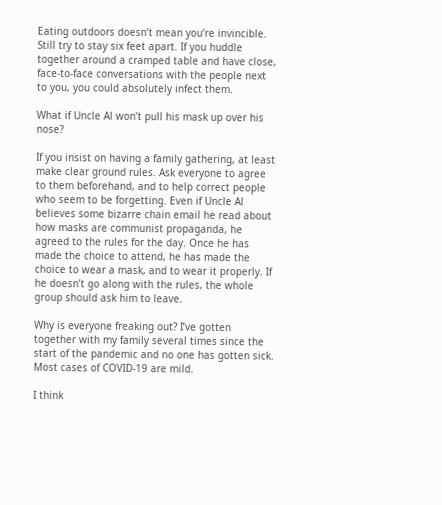Eating outdoors doesn’t mean you’re invincible. Still try to stay six feet apart. If you huddle together around a cramped table and have close, face-to-face conversations with the people next to you, you could absolutely infect them.

What if Uncle Al won’t pull his mask up over his nose?

If you insist on having a family gathering, at least make clear ground rules. Ask everyone to agree to them beforehand, and to help correct people who seem to be forgetting. Even if Uncle Al believes some bizarre chain email he read about how masks are communist propaganda, he agreed to the rules for the day. Once he has made the choice to attend, he has made the choice to wear a mask, and to wear it properly. If he doesn’t go along with the rules, the whole group should ask him to leave.

Why is everyone freaking out? I’ve gotten together with my family several times since the start of the pandemic and no one has gotten sick. Most cases of COVID-19 are mild.

I think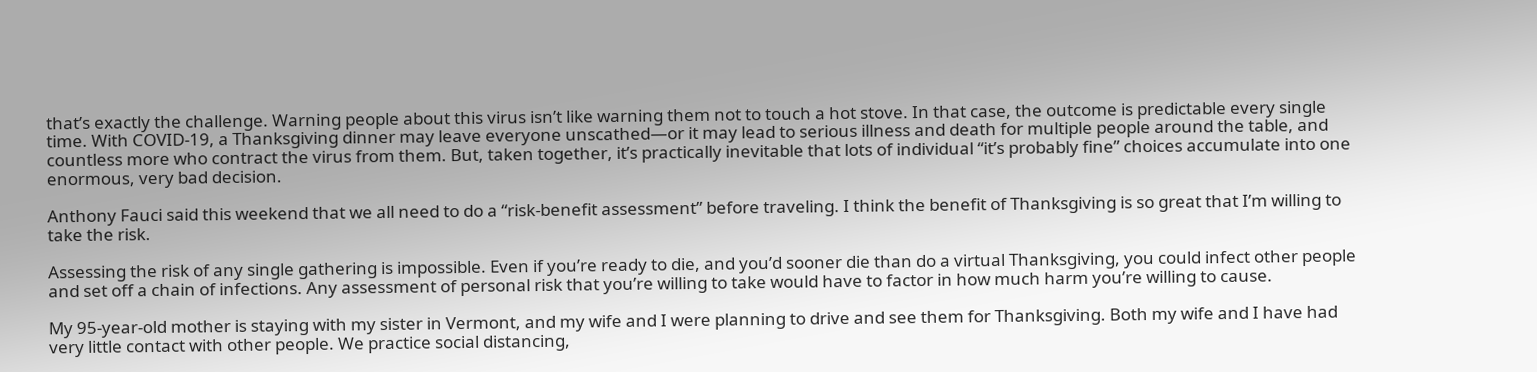that’s exactly the challenge. Warning people about this virus isn’t like warning them not to touch a hot stove. In that case, the outcome is predictable every single time. With COVID-19, a Thanksgiving dinner may leave everyone unscathed—or it may lead to serious illness and death for multiple people around the table, and countless more who contract the virus from them. But, taken together, it’s practically inevitable that lots of individual “it’s probably fine” choices accumulate into one enormous, very bad decision.

Anthony Fauci said this weekend that we all need to do a “risk-benefit assessment” before traveling. I think the benefit of Thanksgiving is so great that I’m willing to take the risk.

Assessing the risk of any single gathering is impossible. Even if you’re ready to die, and you’d sooner die than do a virtual Thanksgiving, you could infect other people and set off a chain of infections. Any assessment of personal risk that you’re willing to take would have to factor in how much harm you’re willing to cause.

My 95-year-old mother is staying with my sister in Vermont, and my wife and I were planning to drive and see them for Thanksgiving. Both my wife and I have had very little contact with other people. We practice social distancing,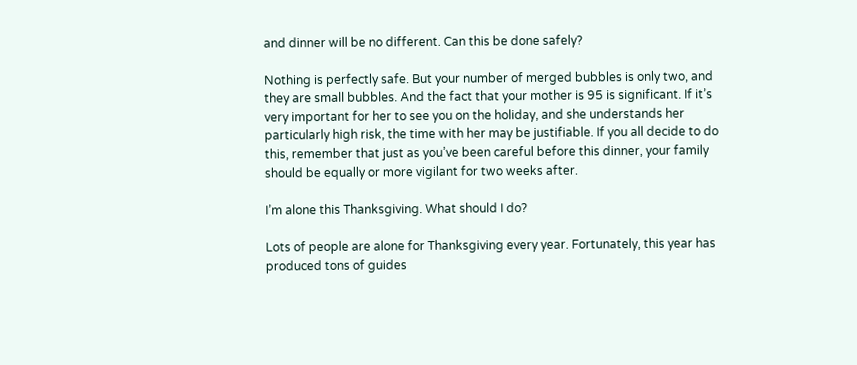and dinner will be no different. Can this be done safely?

Nothing is perfectly safe. But your number of merged bubbles is only two, and they are small bubbles. And the fact that your mother is 95 is significant. If it’s very important for her to see you on the holiday, and she understands her particularly high risk, the time with her may be justifiable. If you all decide to do this, remember that just as you’ve been careful before this dinner, your family should be equally or more vigilant for two weeks after.

I’m alone this Thanksgiving. What should I do?

Lots of people are alone for Thanksgiving every year. Fortunately, this year has produced tons of guides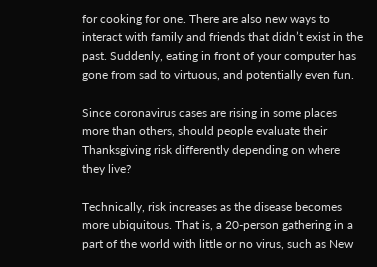for cooking for one. There are also new ways to interact with family and friends that didn’t exist in the past. Suddenly, eating in front of your computer has gone from sad to virtuous, and potentially even fun.

Since coronavirus cases are rising in some places more than others, should people evaluate their Thanksgiving risk differently depending on where they live?

Technically, risk increases as the disease becomes more ubiquitous. That is, a 20-person gathering in a part of the world with little or no virus, such as New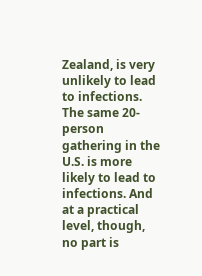Zealand, is very unlikely to lead to infections. The same 20-person gathering in the U.S. is more likely to lead to infections. And at a practical level, though, no part is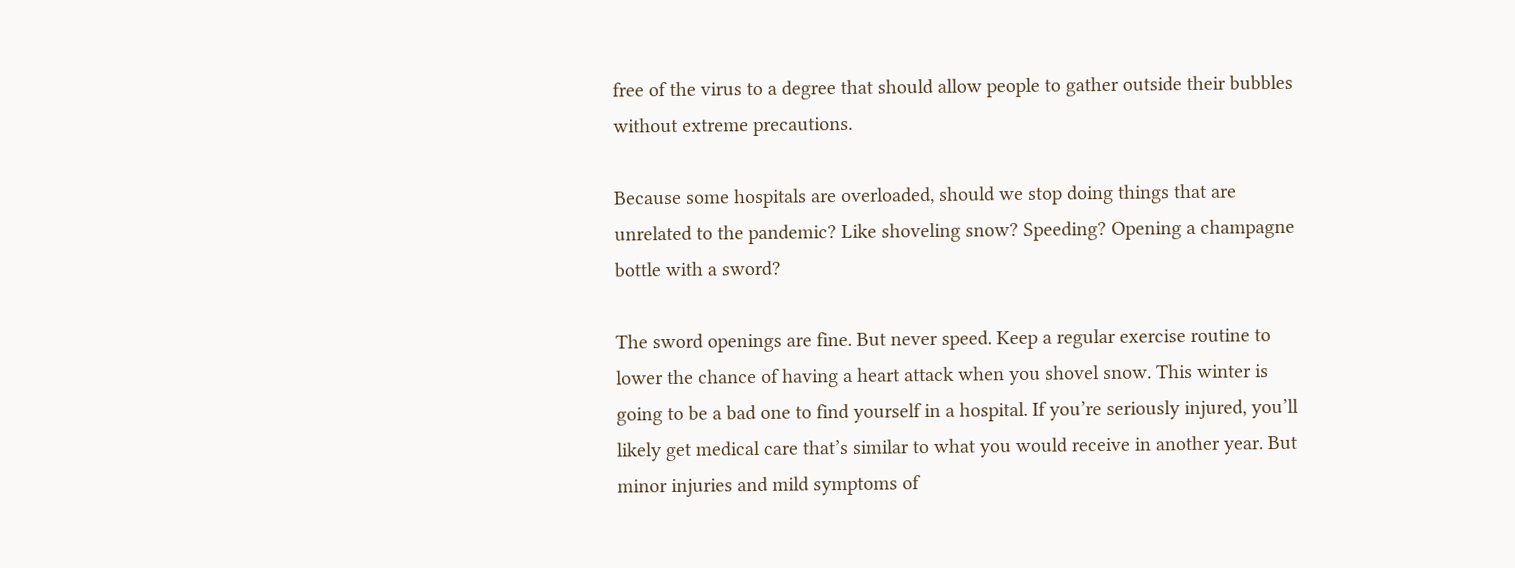free of the virus to a degree that should allow people to gather outside their bubbles without extreme precautions.

Because some hospitals are overloaded, should we stop doing things that are unrelated to the pandemic? Like shoveling snow? Speeding? Opening a champagne bottle with a sword?

The sword openings are fine. But never speed. Keep a regular exercise routine to lower the chance of having a heart attack when you shovel snow. This winter is going to be a bad one to find yourself in a hospital. If you’re seriously injured, you’ll likely get medical care that’s similar to what you would receive in another year. But minor injuries and mild symptoms of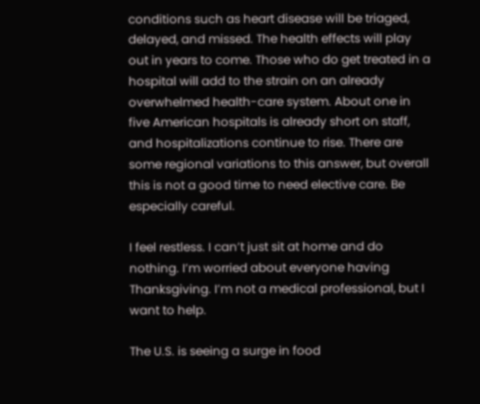conditions such as heart disease will be triaged, delayed, and missed. The health effects will play out in years to come. Those who do get treated in a hospital will add to the strain on an already overwhelmed health-care system. About one in five American hospitals is already short on staff, and hospitalizations continue to rise. There are some regional variations to this answer, but overall this is not a good time to need elective care. Be especially careful.

I feel restless. I can’t just sit at home and do nothing. I’m worried about everyone having Thanksgiving. I’m not a medical professional, but I want to help.

The U.S. is seeing a surge in food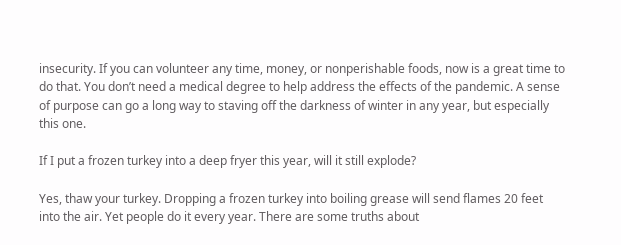insecurity. If you can volunteer any time, money, or nonperishable foods, now is a great time to do that. You don’t need a medical degree to help address the effects of the pandemic. A sense of purpose can go a long way to staving off the darkness of winter in any year, but especially this one.

If I put a frozen turkey into a deep fryer this year, will it still explode?

Yes, thaw your turkey. Dropping a frozen turkey into boiling grease will send flames 20 feet into the air. Yet people do it every year. There are some truths about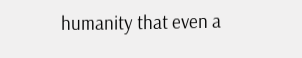humanity that even a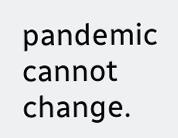pandemic cannot change.